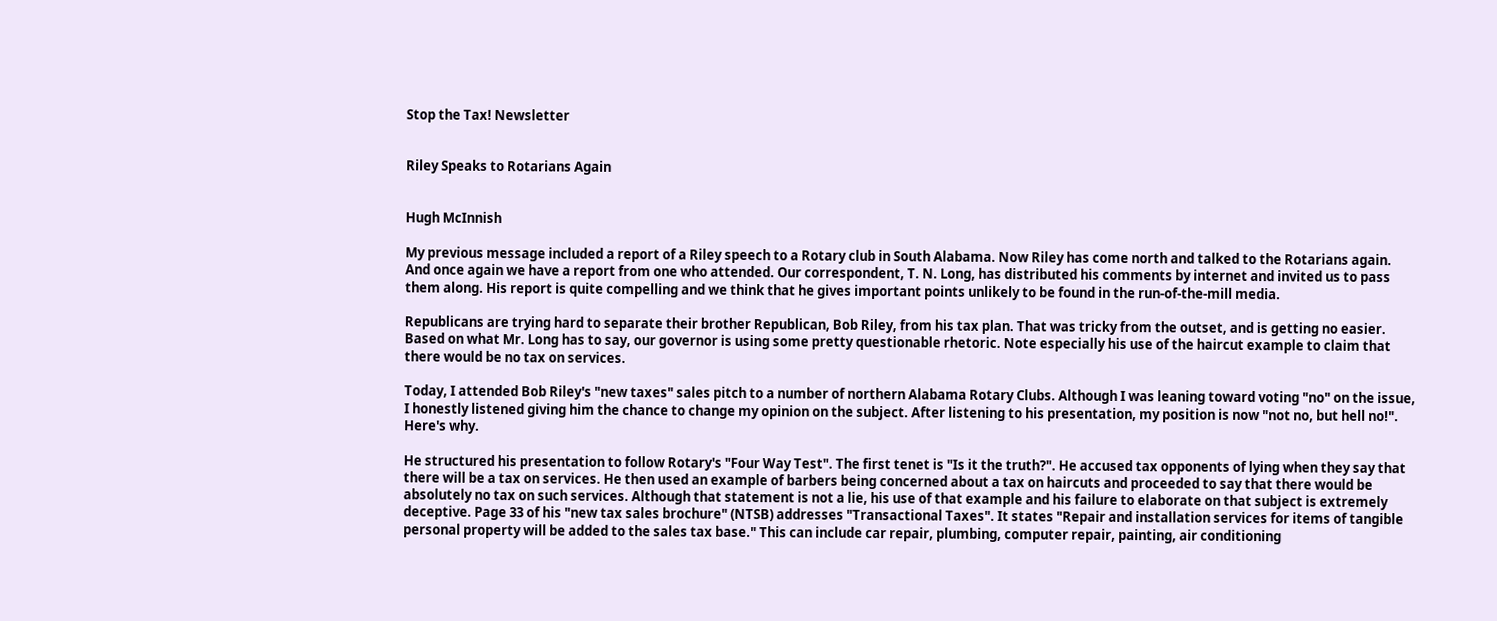Stop the Tax! Newsletter


Riley Speaks to Rotarians Again


Hugh McInnish

My previous message included a report of a Riley speech to a Rotary club in South Alabama. Now Riley has come north and talked to the Rotarians again. And once again we have a report from one who attended. Our correspondent, T. N. Long, has distributed his comments by internet and invited us to pass them along. His report is quite compelling and we think that he gives important points unlikely to be found in the run-of-the-mill media.

Republicans are trying hard to separate their brother Republican, Bob Riley, from his tax plan. That was tricky from the outset, and is getting no easier. Based on what Mr. Long has to say, our governor is using some pretty questionable rhetoric. Note especially his use of the haircut example to claim that there would be no tax on services.

Today, I attended Bob Riley's "new taxes" sales pitch to a number of northern Alabama Rotary Clubs. Although I was leaning toward voting "no" on the issue, I honestly listened giving him the chance to change my opinion on the subject. After listening to his presentation, my position is now "not no, but hell no!". Here's why.

He structured his presentation to follow Rotary's "Four Way Test". The first tenet is "Is it the truth?". He accused tax opponents of lying when they say that there will be a tax on services. He then used an example of barbers being concerned about a tax on haircuts and proceeded to say that there would be absolutely no tax on such services. Although that statement is not a lie, his use of that example and his failure to elaborate on that subject is extremely deceptive. Page 33 of his "new tax sales brochure" (NTSB) addresses "Transactional Taxes". It states "Repair and installation services for items of tangible personal property will be added to the sales tax base." This can include car repair, plumbing, computer repair, painting, air conditioning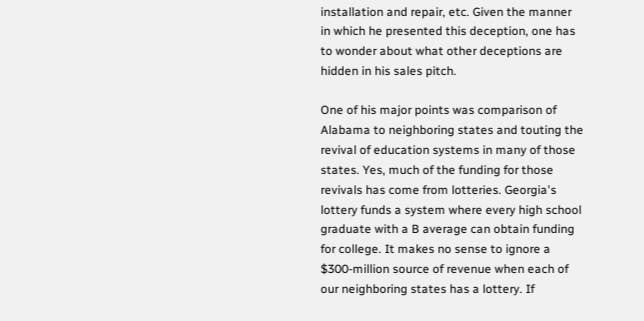installation and repair, etc. Given the manner in which he presented this deception, one has to wonder about what other deceptions are hidden in his sales pitch.

One of his major points was comparison of Alabama to neighboring states and touting the revival of education systems in many of those states. Yes, much of the funding for those revivals has come from lotteries. Georgia's lottery funds a system where every high school graduate with a B average can obtain funding for college. It makes no sense to ignore a $300-million source of revenue when each of our neighboring states has a lottery. If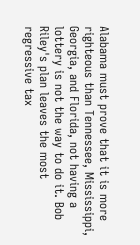Alabama must prove that it is more righteous than Tennessee, Mississippi, Georgia, and Florida, not having a lottery is not the way to do it. Bob Riley's plan leaves the most regressive tax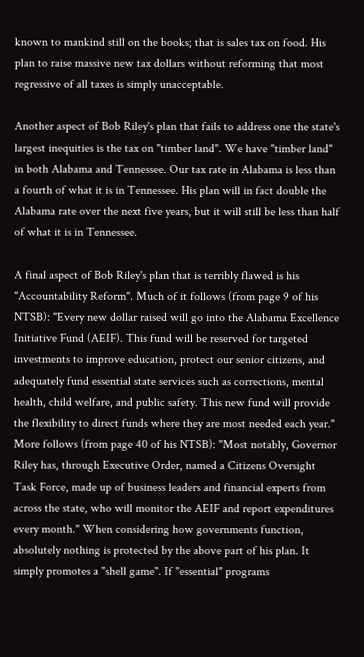known to mankind still on the books; that is sales tax on food. His plan to raise massive new tax dollars without reforming that most regressive of all taxes is simply unacceptable.

Another aspect of Bob Riley's plan that fails to address one the state's largest inequities is the tax on "timber land". We have "timber land" in both Alabama and Tennessee. Our tax rate in Alabama is less than a fourth of what it is in Tennessee. His plan will in fact double the Alabama rate over the next five years, but it will still be less than half of what it is in Tennessee.

A final aspect of Bob Riley's plan that is terribly flawed is his "Accountability Reform". Much of it follows (from page 9 of his NTSB): "Every new dollar raised will go into the Alabama Excellence Initiative Fund (AEIF). This fund will be reserved for targeted investments to improve education, protect our senior citizens, and adequately fund essential state services such as corrections, mental health, child welfare, and public safety. This new fund will provide the flexibility to direct funds where they are most needed each year." More follows (from page 40 of his NTSB): "Most notably, Governor Riley has, through Executive Order, named a Citizens Oversight Task Force, made up of business leaders and financial experts from across the state, who will monitor the AEIF and report expenditures every month." When considering how governments function, absolutely nothing is protected by the above part of his plan. It simply promotes a "shell game". If "essential" programs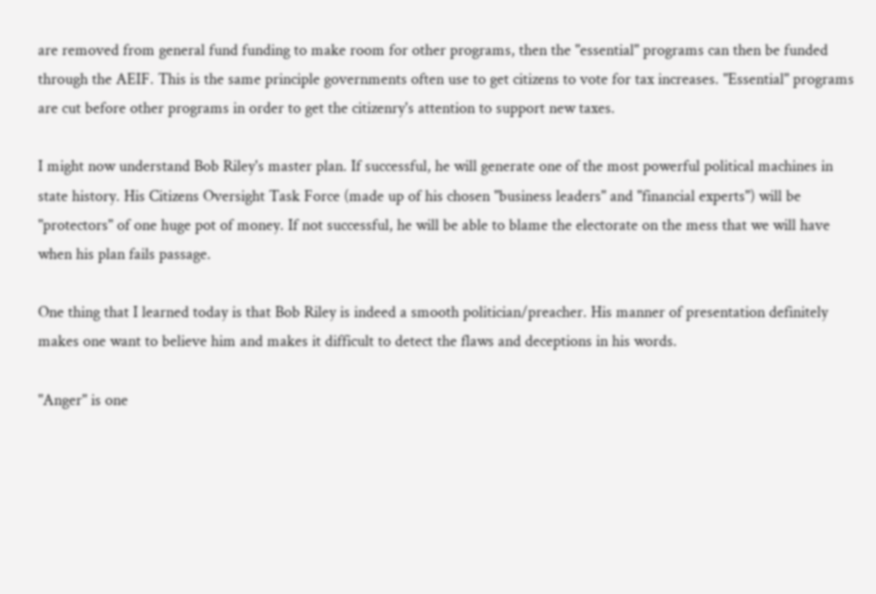are removed from general fund funding to make room for other programs, then the "essential" programs can then be funded through the AEIF. This is the same principle governments often use to get citizens to vote for tax increases. "Essential" programs are cut before other programs in order to get the citizenry's attention to support new taxes.

I might now understand Bob Riley's master plan. If successful, he will generate one of the most powerful political machines in state history. His Citizens Oversight Task Force (made up of his chosen "business leaders" and "financial experts") will be "protectors" of one huge pot of money. If not successful, he will be able to blame the electorate on the mess that we will have when his plan fails passage.

One thing that I learned today is that Bob Riley is indeed a smooth politician/preacher. His manner of presentation definitely makes one want to believe him and makes it difficult to detect the flaws and deceptions in his words.

"Anger" is one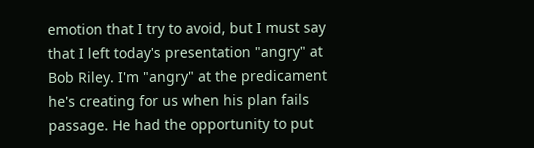emotion that I try to avoid, but I must say that I left today's presentation "angry" at Bob Riley. I'm "angry" at the predicament he's creating for us when his plan fails passage. He had the opportunity to put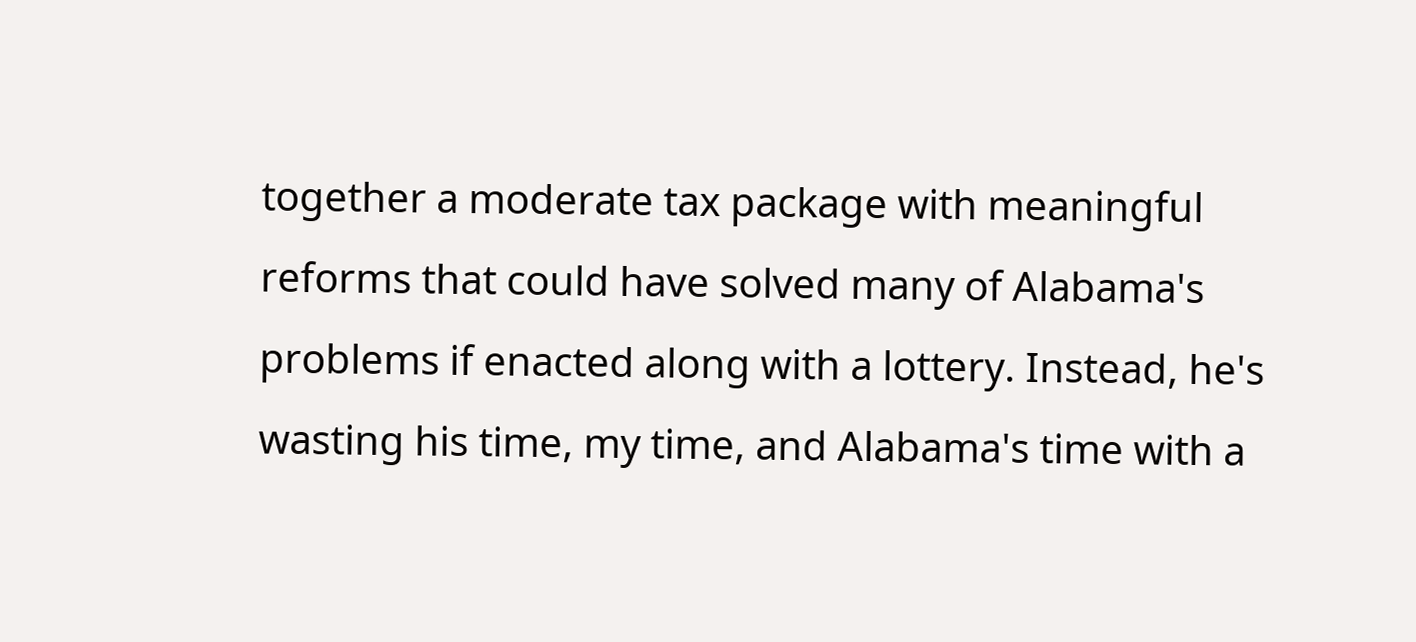together a moderate tax package with meaningful reforms that could have solved many of Alabama's problems if enacted along with a lottery. Instead, he's wasting his time, my time, and Alabama's time with a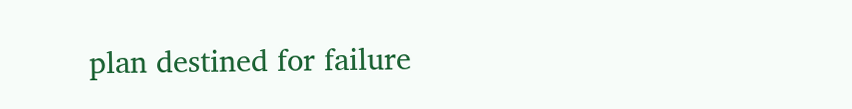plan destined for failure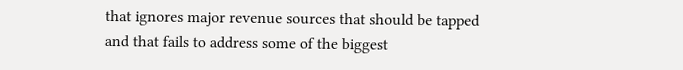that ignores major revenue sources that should be tapped and that fails to address some of the biggest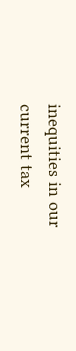inequities in our current tax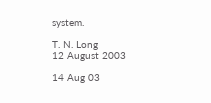system.

T. N. Long
12 August 2003

14 Aug 03